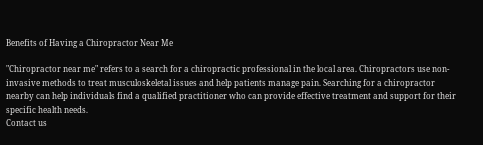Benefits of Having a Chiropractor Near Me

"Chiropractor near me" refers to a search for a chiropractic professional in the local area. Chiropractors use non-invasive methods to treat musculoskeletal issues and help patients manage pain. Searching for a chiropractor nearby can help individuals find a qualified practitioner who can provide effective treatment and support for their specific health needs.
Contact us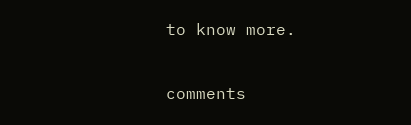to know more.

comments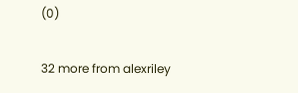(0)

32 more from alexriley